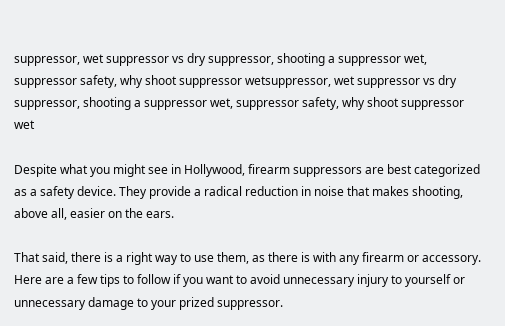suppressor, wet suppressor vs dry suppressor, shooting a suppressor wet, suppressor safety, why shoot suppressor wetsuppressor, wet suppressor vs dry suppressor, shooting a suppressor wet, suppressor safety, why shoot suppressor wet

Despite what you might see in Hollywood, firearm suppressors are best categorized as a safety device. They provide a radical reduction in noise that makes shooting, above all, easier on the ears.

That said, there is a right way to use them, as there is with any firearm or accessory. Here are a few tips to follow if you want to avoid unnecessary injury to yourself or unnecessary damage to your prized suppressor.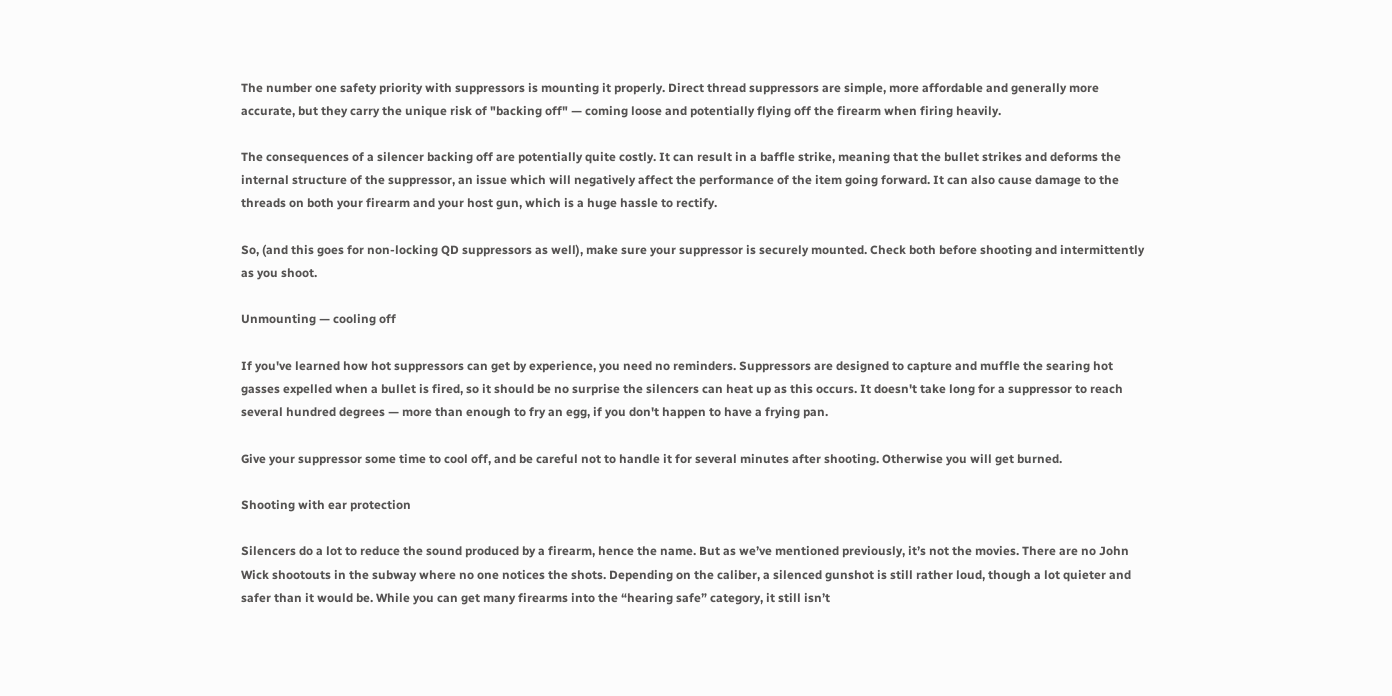The number one safety priority with suppressors is mounting it properly. Direct thread suppressors are simple, more affordable and generally more accurate, but they carry the unique risk of "backing off" — coming loose and potentially flying off the firearm when firing heavily.

The consequences of a silencer backing off are potentially quite costly. It can result in a baffle strike, meaning that the bullet strikes and deforms the internal structure of the suppressor, an issue which will negatively affect the performance of the item going forward. It can also cause damage to the threads on both your firearm and your host gun, which is a huge hassle to rectify.

So, (and this goes for non-locking QD suppressors as well), make sure your suppressor is securely mounted. Check both before shooting and intermittently as you shoot.

Unmounting — cooling off

If you've learned how hot suppressors can get by experience, you need no reminders. Suppressors are designed to capture and muffle the searing hot gasses expelled when a bullet is fired, so it should be no surprise the silencers can heat up as this occurs. It doesn't take long for a suppressor to reach several hundred degrees — more than enough to fry an egg, if you don't happen to have a frying pan.

Give your suppressor some time to cool off, and be careful not to handle it for several minutes after shooting. Otherwise you will get burned.

Shooting with ear protection

Silencers do a lot to reduce the sound produced by a firearm, hence the name. But as we’ve mentioned previously, it’s not the movies. There are no John Wick shootouts in the subway where no one notices the shots. Depending on the caliber, a silenced gunshot is still rather loud, though a lot quieter and safer than it would be. While you can get many firearms into the “hearing safe” category, it still isn’t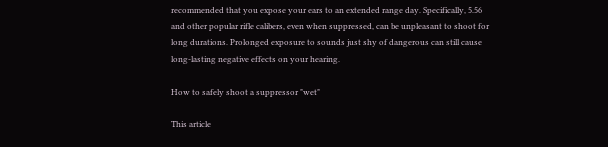recommended that you expose your ears to an extended range day. Specifically, 5.56 and other popular rifle calibers, even when suppressed, can be unpleasant to shoot for long durations. Prolonged exposure to sounds just shy of dangerous can still cause long-lasting negative effects on your hearing.

How to safely shoot a suppressor "wet"

This article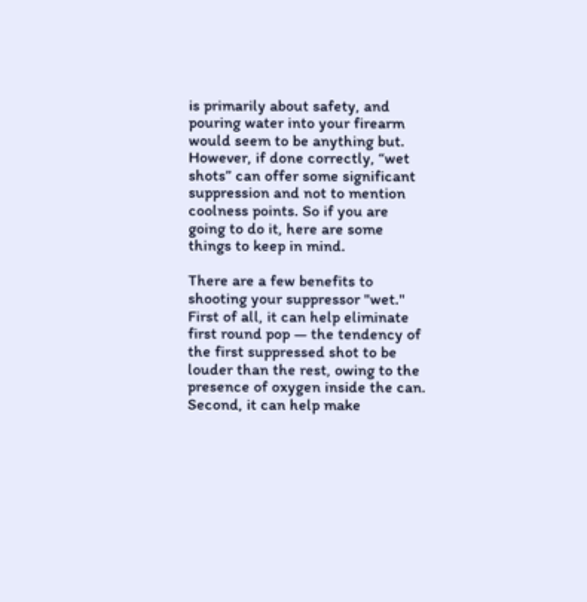is primarily about safety, and pouring water into your firearm would seem to be anything but. However, if done correctly, “wet shots” can offer some significant suppression and not to mention coolness points. So if you are going to do it, here are some things to keep in mind.

There are a few benefits to shooting your suppressor "wet." First of all, it can help eliminate first round pop — the tendency of the first suppressed shot to be louder than the rest, owing to the presence of oxygen inside the can. Second, it can help make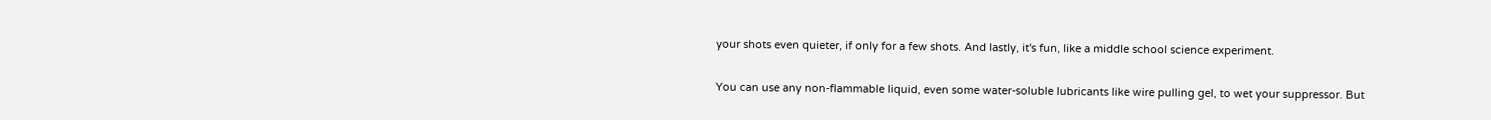your shots even quieter, if only for a few shots. And lastly, it's fun, like a middle school science experiment.

You can use any non-flammable liquid, even some water-soluble lubricants like wire pulling gel, to wet your suppressor. But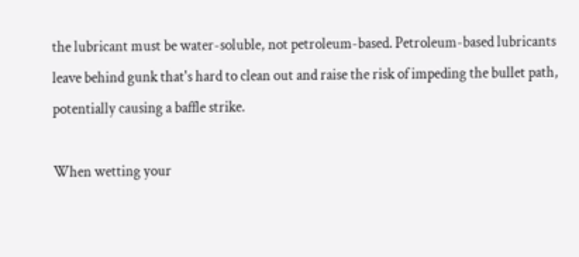the lubricant must be water-soluble, not petroleum-based. Petroleum-based lubricants leave behind gunk that's hard to clean out and raise the risk of impeding the bullet path, potentially causing a baffle strike.

When wetting your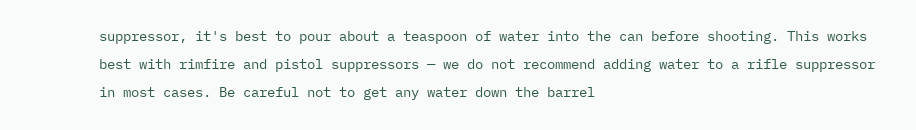suppressor, it's best to pour about a teaspoon of water into the can before shooting. This works best with rimfire and pistol suppressors — we do not recommend adding water to a rifle suppressor in most cases. Be careful not to get any water down the barrel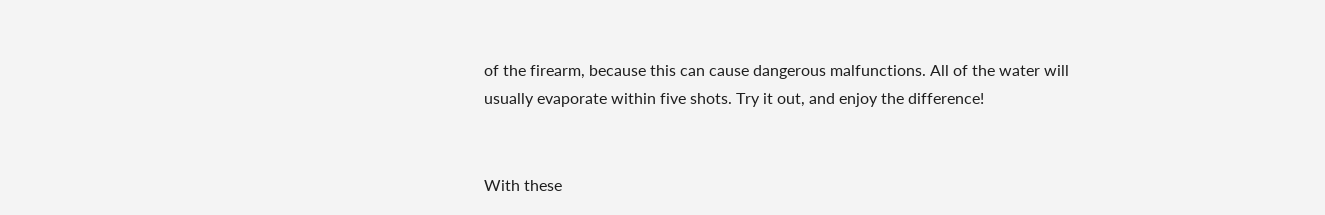of the firearm, because this can cause dangerous malfunctions. All of the water will usually evaporate within five shots. Try it out, and enjoy the difference!


With these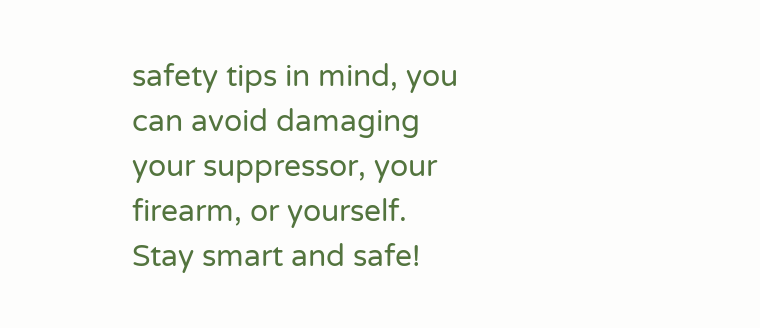safety tips in mind, you can avoid damaging your suppressor, your firearm, or yourself. Stay smart and safe!